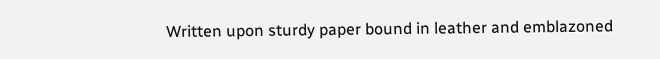Written upon sturdy paper bound in leather and emblazoned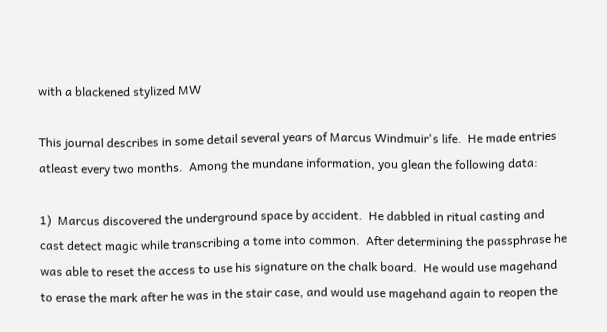with a blackened stylized MW

This journal describes in some detail several years of Marcus Windmuir's life.  He made entries atleast every two months.  Among the mundane information, you glean the following data:

1)  Marcus discovered the underground space by accident.  He dabbled in ritual casting and cast detect magic while transcribing a tome into common.  After determining the passphrase he was able to reset the access to use his signature on the chalk board.  He would use magehand to erase the mark after he was in the stair case, and would use magehand again to reopen the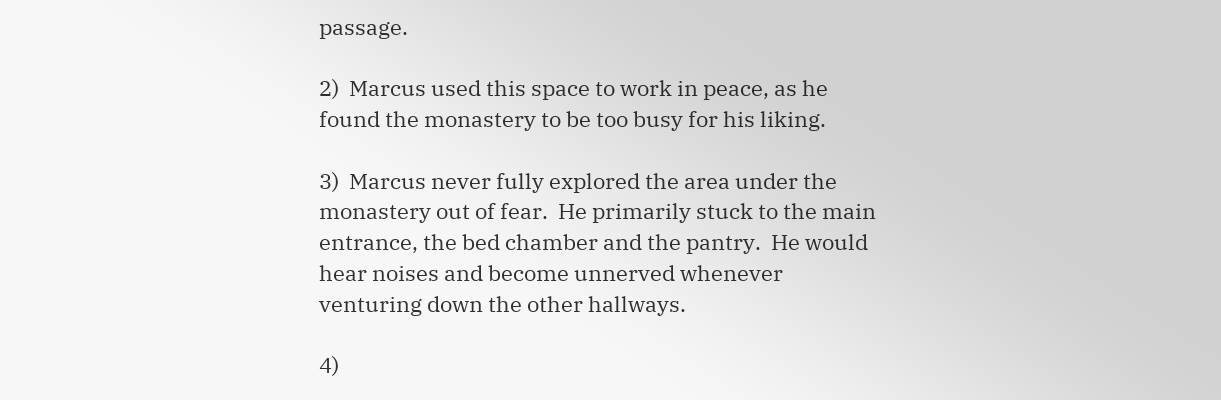passage.

2)  Marcus used this space to work in peace, as he found the monastery to be too busy for his liking.

3)  Marcus never fully explored the area under the monastery out of fear.  He primarily stuck to the main entrance, the bed chamber and the pantry.  He would hear noises and become unnerved whenever venturing down the other hallways.

4)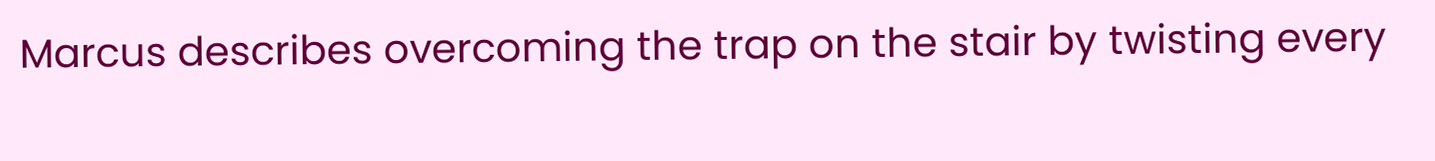Marcus describes overcoming the trap on the stair by twisting every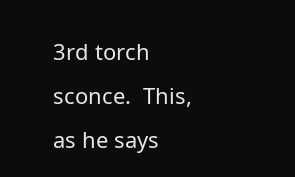3rd torch sconce.  This, as he says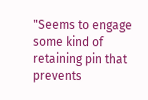"Seems to engage some kind of retaining pin that prevents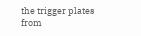the trigger plates from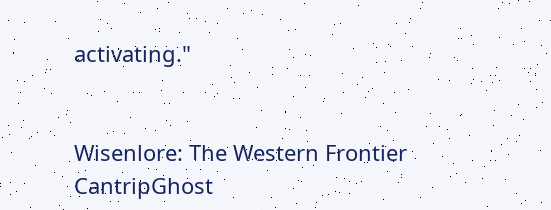activating."


Wisenlore: The Western Frontier CantripGhost